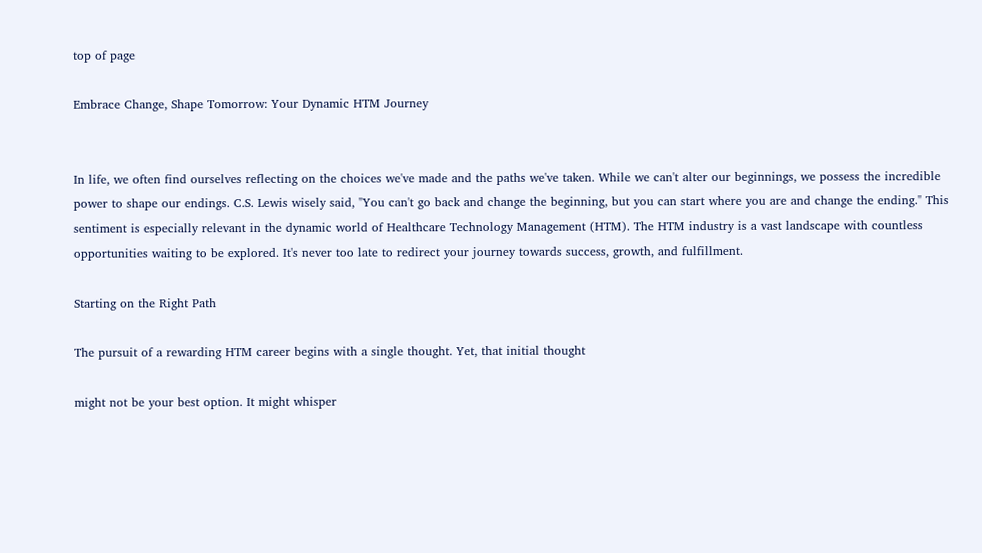top of page

Embrace Change, Shape Tomorrow: Your Dynamic HTM Journey


In life, we often find ourselves reflecting on the choices we've made and the paths we've taken. While we can't alter our beginnings, we possess the incredible power to shape our endings. C.S. Lewis wisely said, "You can't go back and change the beginning, but you can start where you are and change the ending." This sentiment is especially relevant in the dynamic world of Healthcare Technology Management (HTM). The HTM industry is a vast landscape with countless opportunities waiting to be explored. It's never too late to redirect your journey towards success, growth, and fulfillment.

Starting on the Right Path

The pursuit of a rewarding HTM career begins with a single thought. Yet, that initial thought

might not be your best option. It might whisper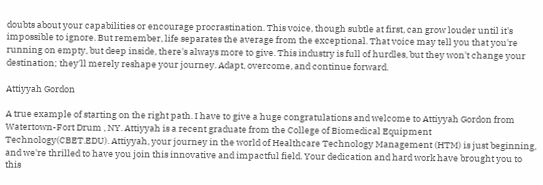doubts about your capabilities or encourage procrastination. This voice, though subtle at first, can grow louder until it's impossible to ignore. But remember, life separates the average from the exceptional. That voice may tell you that you're running on empty, but deep inside, there's always more to give. This industry is full of hurdles, but they won't change your destination; they'll merely reshape your journey. Adapt, overcome, and continue forward.

Attiyyah Gordon

A true example of starting on the right path. I have to give a huge congratulations and welcome to Attiyyah Gordon from Watertown-Fort Drum , NY. Attiyyah is a recent graduate from the College of Biomedical Equipment Technology(CBET.EDU). Attiyyah, your journey in the world of Healthcare Technology Management (HTM) is just beginning, and we're thrilled to have you join this innovative and impactful field. Your dedication and hard work have brought you to this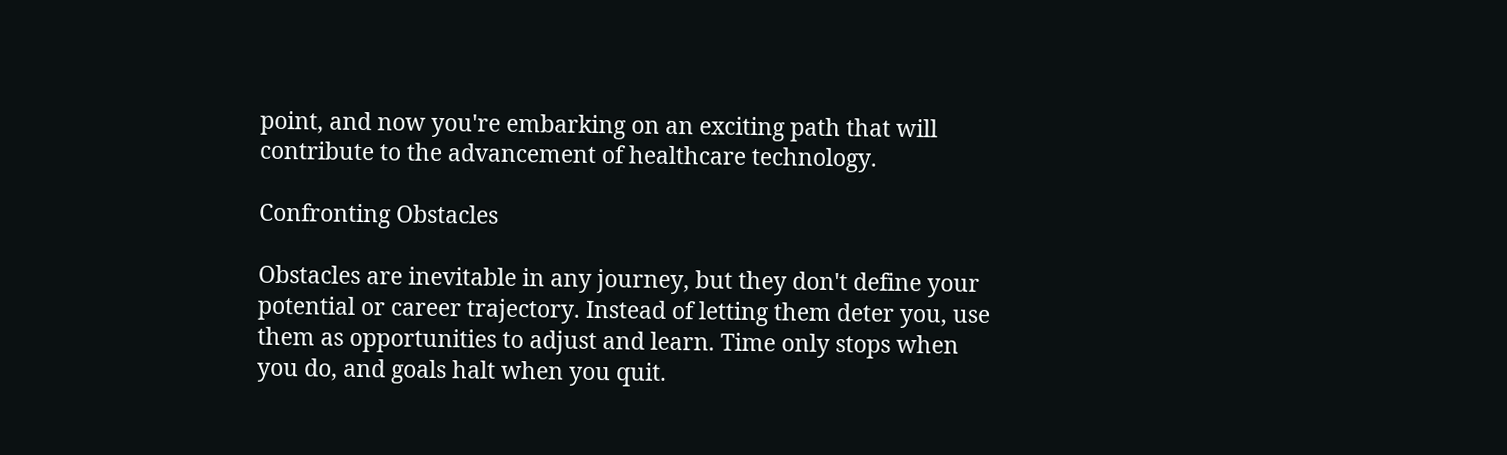point, and now you're embarking on an exciting path that will contribute to the advancement of healthcare technology.

Confronting Obstacles

Obstacles are inevitable in any journey, but they don't define your potential or career trajectory. Instead of letting them deter you, use them as opportunities to adjust and learn. Time only stops when you do, and goals halt when you quit.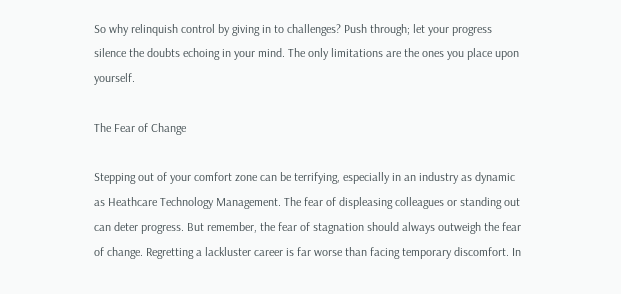So why relinquish control by giving in to challenges? Push through; let your progress silence the doubts echoing in your mind. The only limitations are the ones you place upon yourself.

The Fear of Change

Stepping out of your comfort zone can be terrifying, especially in an industry as dynamic as Heathcare Technology Management. The fear of displeasing colleagues or standing out can deter progress. But remember, the fear of stagnation should always outweigh the fear of change. Regretting a lackluster career is far worse than facing temporary discomfort. In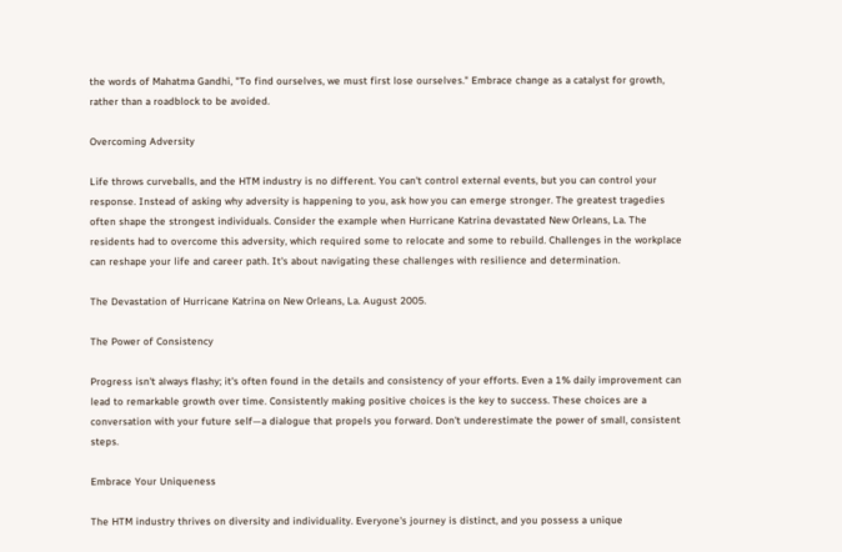the words of Mahatma Gandhi, "To find ourselves, we must first lose ourselves." Embrace change as a catalyst for growth, rather than a roadblock to be avoided.

Overcoming Adversity

Life throws curveballs, and the HTM industry is no different. You can't control external events, but you can control your response. Instead of asking why adversity is happening to you, ask how you can emerge stronger. The greatest tragedies often shape the strongest individuals. Consider the example when Hurricane Katrina devastated New Orleans, La. The residents had to overcome this adversity, which required some to relocate and some to rebuild. Challenges in the workplace can reshape your life and career path. It's about navigating these challenges with resilience and determination.

The Devastation of Hurricane Katrina on New Orleans, La. August 2005.

The Power of Consistency

Progress isn't always flashy; it's often found in the details and consistency of your efforts. Even a 1% daily improvement can lead to remarkable growth over time. Consistently making positive choices is the key to success. These choices are a conversation with your future self—a dialogue that propels you forward. Don't underestimate the power of small, consistent steps.

Embrace Your Uniqueness

The HTM industry thrives on diversity and individuality. Everyone's journey is distinct, and you possess a unique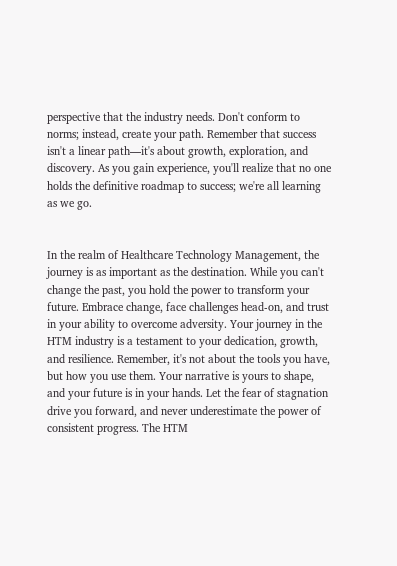perspective that the industry needs. Don't conform to norms; instead, create your path. Remember that success isn't a linear path—it's about growth, exploration, and discovery. As you gain experience, you'll realize that no one holds the definitive roadmap to success; we're all learning as we go.


In the realm of Healthcare Technology Management, the journey is as important as the destination. While you can't change the past, you hold the power to transform your future. Embrace change, face challenges head-on, and trust in your ability to overcome adversity. Your journey in the HTM industry is a testament to your dedication, growth, and resilience. Remember, it's not about the tools you have, but how you use them. Your narrative is yours to shape, and your future is in your hands. Let the fear of stagnation drive you forward, and never underestimate the power of consistent progress. The HTM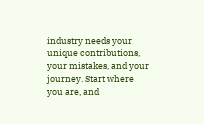industry needs your unique contributions, your mistakes, and your journey. Start where you are, and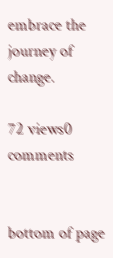embrace the journey of change.

72 views0 comments


bottom of page